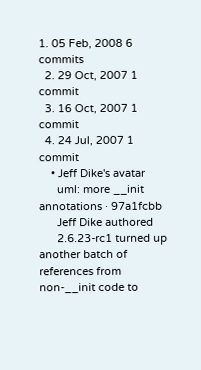1. 05 Feb, 2008 6 commits
  2. 29 Oct, 2007 1 commit
  3. 16 Oct, 2007 1 commit
  4. 24 Jul, 2007 1 commit
    • Jeff Dike's avatar
      uml: more __init annotations · 97a1fcbb
      Jeff Dike authored
      2.6.23-rc1 turned up another batch of references from non-__init code to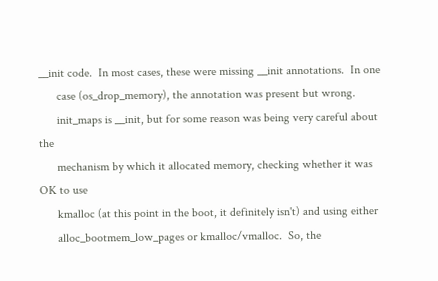__init code.  In most cases, these were missing __init annotations.  In one
      case (os_drop_memory), the annotation was present but wrong.
      init_maps is __init, but for some reason was being very careful about the
      mechanism by which it allocated memory, checking whether it was OK to use
      kmalloc (at this point in the boot, it definitely isn't) and using either
      alloc_bootmem_low_pages or kmalloc/vmalloc.  So, the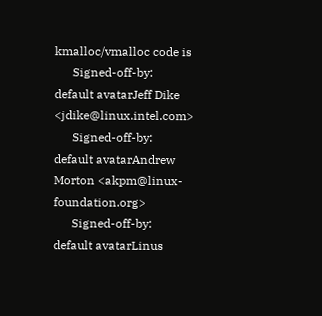kmalloc/vmalloc code is
      Signed-off-by: default avatarJeff Dike <jdike@linux.intel.com>
      Signed-off-by: default avatarAndrew Morton <akpm@linux-foundation.org>
      Signed-off-by: default avatarLinus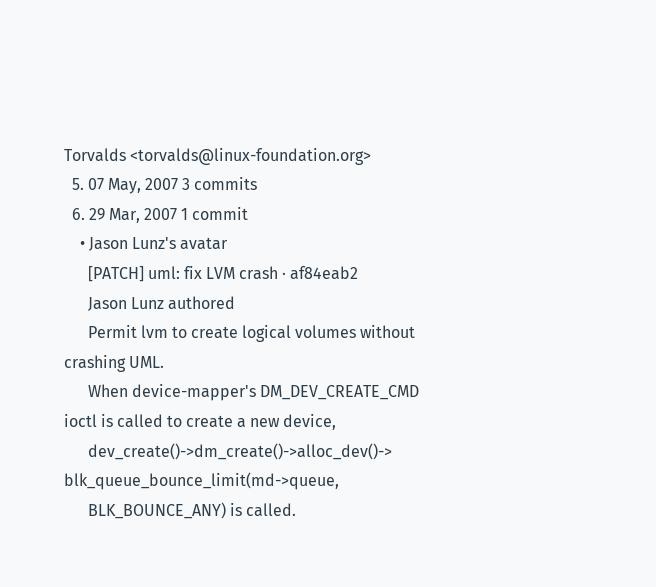Torvalds <torvalds@linux-foundation.org>
  5. 07 May, 2007 3 commits
  6. 29 Mar, 2007 1 commit
    • Jason Lunz's avatar
      [PATCH] uml: fix LVM crash · af84eab2
      Jason Lunz authored
      Permit lvm to create logical volumes without crashing UML.
      When device-mapper's DM_DEV_CREATE_CMD ioctl is called to create a new device,
      dev_create()->dm_create()->alloc_dev()-> blk_queue_bounce_limit(md->queue,
      BLK_BOUNCE_ANY) is called.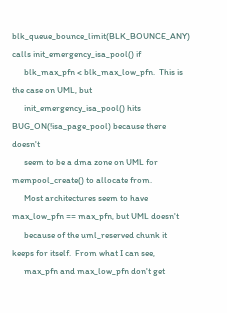blk_queue_bounce_limit(BLK_BOUNCE_ANY) calls init_emergency_isa_pool() if
      blk_max_pfn < blk_max_low_pfn.  This is the case on UML, but
      init_emergency_isa_pool() hits BUG_ON(!isa_page_pool) because there doesn't
      seem to be a dma zone on UML for mempool_create() to allocate from.
      Most architectures seem to have max_low_pfn == max_pfn, but UML doesn't
      because of the uml_reserved chunk it keeps for itself.  From what I can see,
      max_pfn and max_low_pfn don't get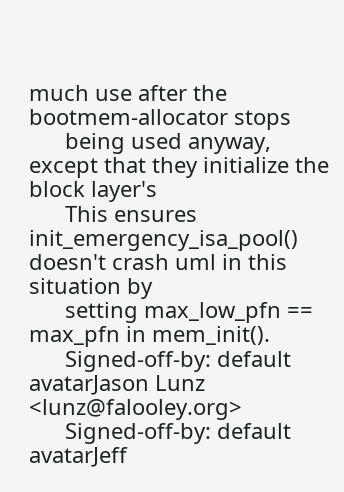much use after the bootmem-allocator stops
      being used anyway, except that they initialize the block layer's
      This ensures init_emergency_isa_pool() doesn't crash uml in this situation by
      setting max_low_pfn == max_pfn in mem_init().
      Signed-off-by: default avatarJason Lunz <lunz@falooley.org>
      Signed-off-by: default avatarJeff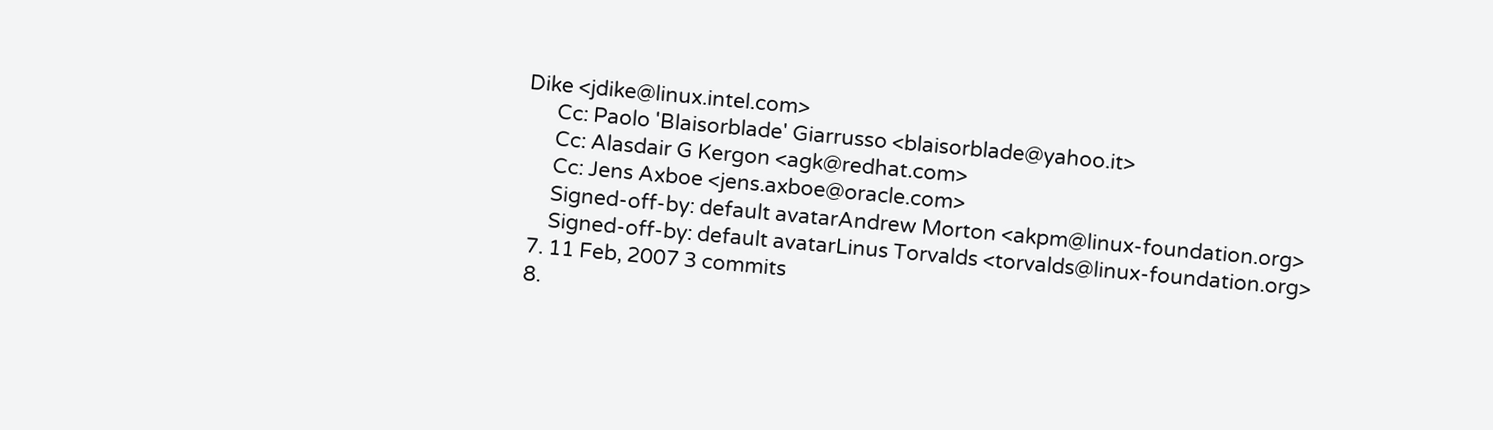Dike <jdike@linux.intel.com>
      Cc: Paolo 'Blaisorblade' Giarrusso <blaisorblade@yahoo.it>
      Cc: Alasdair G Kergon <agk@redhat.com>
      Cc: Jens Axboe <jens.axboe@oracle.com>
      Signed-off-by: default avatarAndrew Morton <akpm@linux-foundation.org>
      Signed-off-by: default avatarLinus Torvalds <torvalds@linux-foundation.org>
  7. 11 Feb, 2007 3 commits
  8.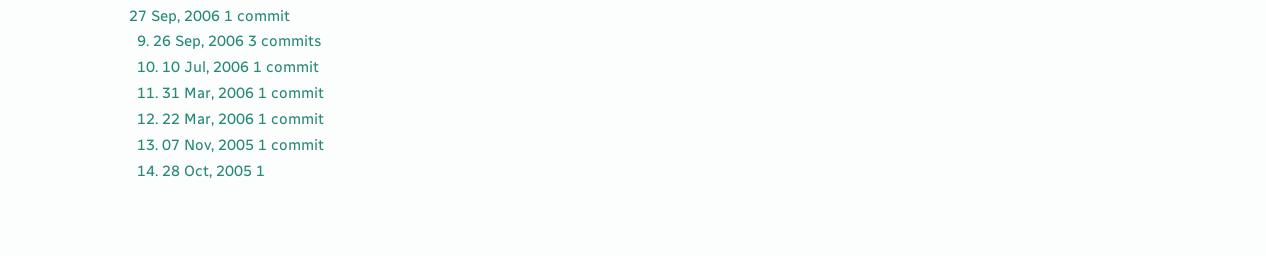27 Sep, 2006 1 commit
  9. 26 Sep, 2006 3 commits
  10. 10 Jul, 2006 1 commit
  11. 31 Mar, 2006 1 commit
  12. 22 Mar, 2006 1 commit
  13. 07 Nov, 2005 1 commit
  14. 28 Oct, 2005 1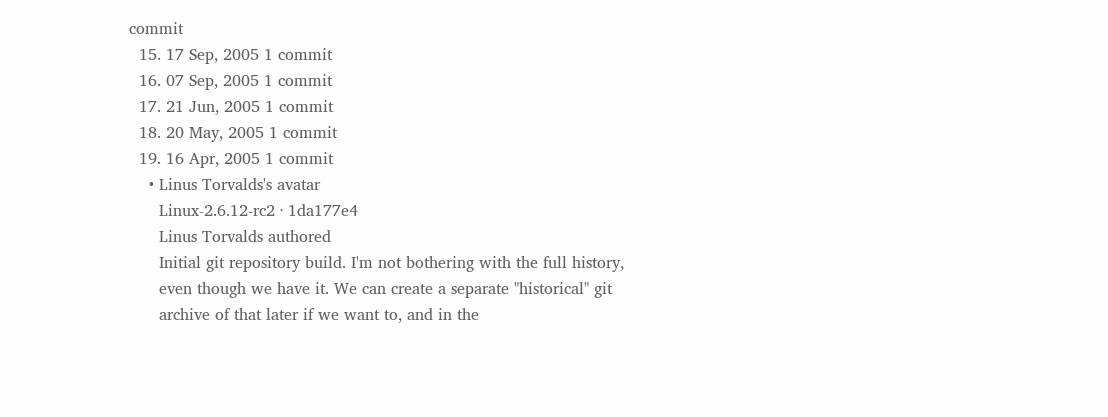commit
  15. 17 Sep, 2005 1 commit
  16. 07 Sep, 2005 1 commit
  17. 21 Jun, 2005 1 commit
  18. 20 May, 2005 1 commit
  19. 16 Apr, 2005 1 commit
    • Linus Torvalds's avatar
      Linux-2.6.12-rc2 · 1da177e4
      Linus Torvalds authored
      Initial git repository build. I'm not bothering with the full history,
      even though we have it. We can create a separate "historical" git
      archive of that later if we want to, and in the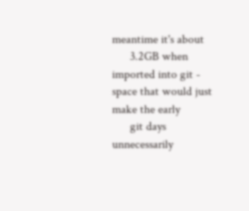meantime it's about
      3.2GB when imported into git - space that would just make the early
      git days unnecessarily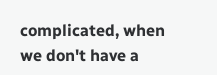complicated, when we don't have a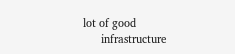lot of good
      infrastructure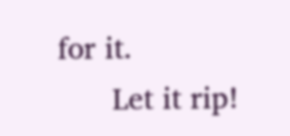for it.
      Let it rip!